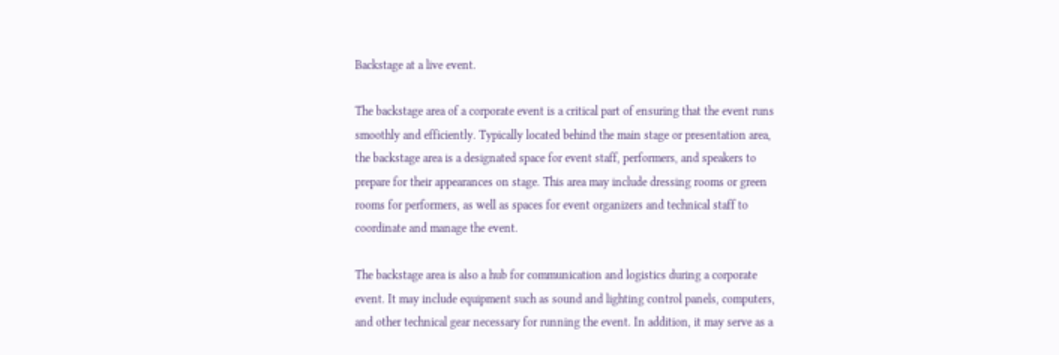Backstage at a live event.

The backstage area of a corporate event is a critical part of ensuring that the event runs smoothly and efficiently. Typically located behind the main stage or presentation area, the backstage area is a designated space for event staff, performers, and speakers to prepare for their appearances on stage. This area may include dressing rooms or green rooms for performers, as well as spaces for event organizers and technical staff to coordinate and manage the event.

The backstage area is also a hub for communication and logistics during a corporate event. It may include equipment such as sound and lighting control panels, computers, and other technical gear necessary for running the event. In addition, it may serve as a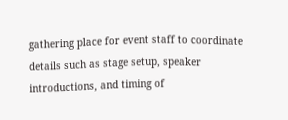gathering place for event staff to coordinate details such as stage setup, speaker introductions, and timing of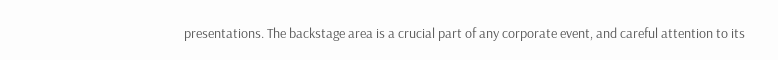presentations. The backstage area is a crucial part of any corporate event, and careful attention to its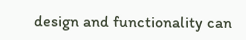design and functionality can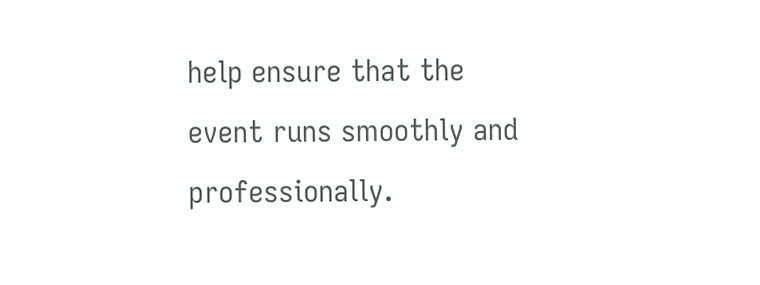help ensure that the event runs smoothly and professionally.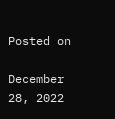Posted on

December 28, 2022